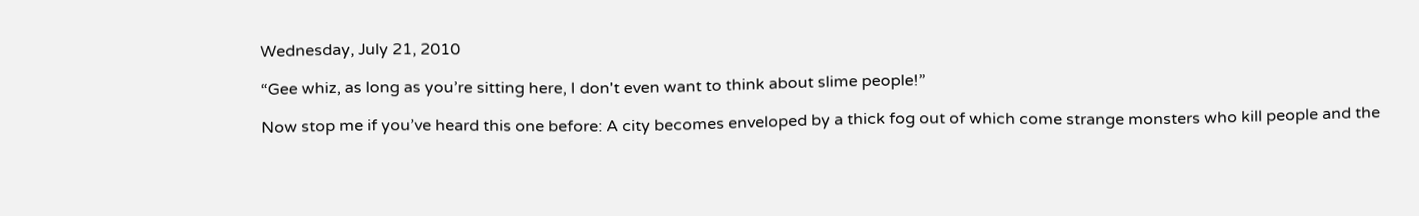Wednesday, July 21, 2010

“Gee whiz, as long as you’re sitting here, I don't even want to think about slime people!”

Now stop me if you’ve heard this one before: A city becomes enveloped by a thick fog out of which come strange monsters who kill people and the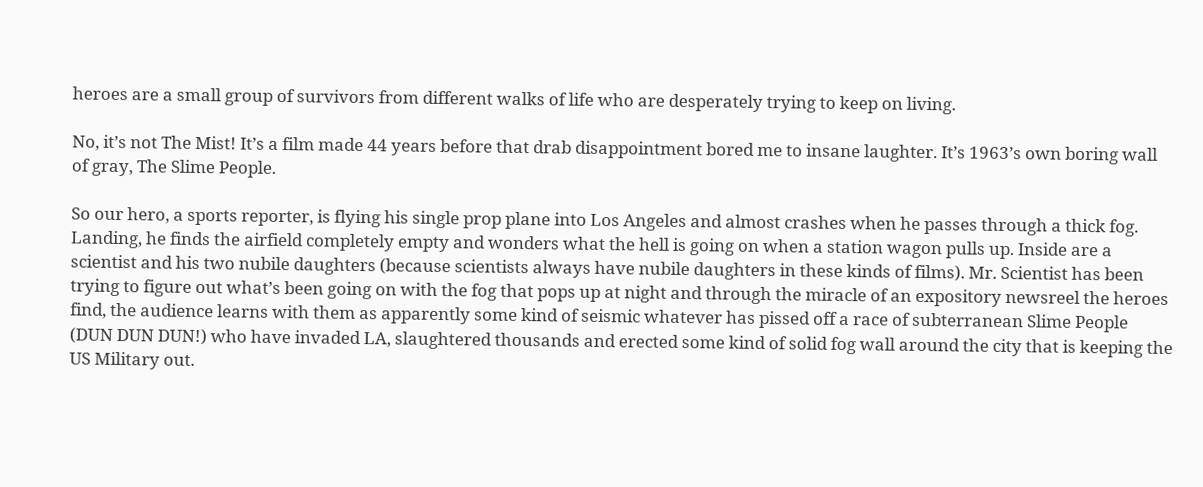heroes are a small group of survivors from different walks of life who are desperately trying to keep on living.

No, it’s not The Mist! It’s a film made 44 years before that drab disappointment bored me to insane laughter. It’s 1963’s own boring wall of gray, The Slime People.

So our hero, a sports reporter, is flying his single prop plane into Los Angeles and almost crashes when he passes through a thick fog. Landing, he finds the airfield completely empty and wonders what the hell is going on when a station wagon pulls up. Inside are a scientist and his two nubile daughters (because scientists always have nubile daughters in these kinds of films). Mr. Scientist has been trying to figure out what’s been going on with the fog that pops up at night and through the miracle of an expository newsreel the heroes find, the audience learns with them as apparently some kind of seismic whatever has pissed off a race of subterranean Slime People (DUN DUN DUN!) who have invaded LA, slaughtered thousands and erected some kind of solid fog wall around the city that is keeping the US Military out.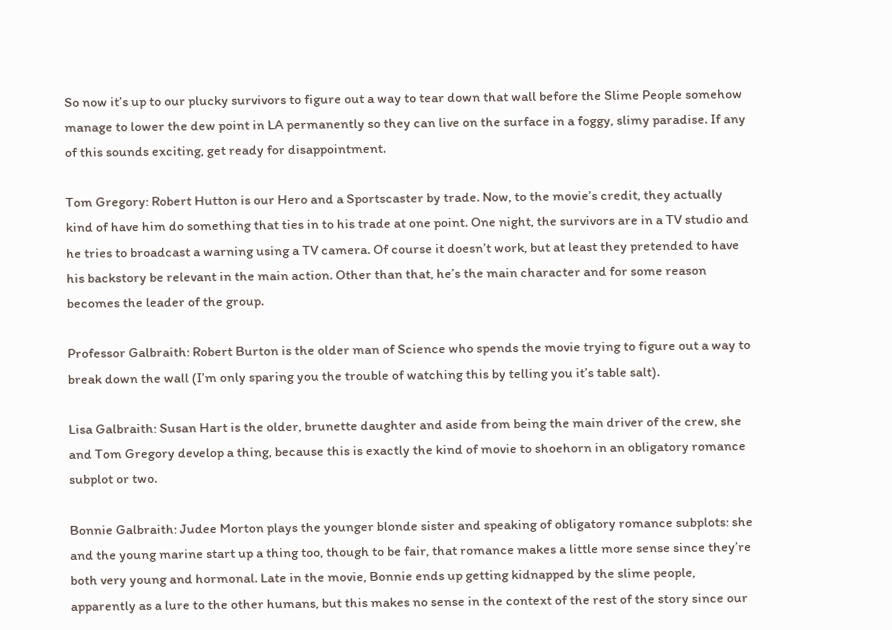So now it’s up to our plucky survivors to figure out a way to tear down that wall before the Slime People somehow manage to lower the dew point in LA permanently so they can live on the surface in a foggy, slimy paradise. If any of this sounds exciting, get ready for disappointment.

Tom Gregory: Robert Hutton is our Hero and a Sportscaster by trade. Now, to the movie’s credit, they actually kind of have him do something that ties in to his trade at one point. One night, the survivors are in a TV studio and he tries to broadcast a warning using a TV camera. Of course it doesn’t work, but at least they pretended to have his backstory be relevant in the main action. Other than that, he’s the main character and for some reason becomes the leader of the group.

Professor Galbraith: Robert Burton is the older man of Science who spends the movie trying to figure out a way to break down the wall (I’m only sparing you the trouble of watching this by telling you it’s table salt).

Lisa Galbraith: Susan Hart is the older, brunette daughter and aside from being the main driver of the crew, she and Tom Gregory develop a thing, because this is exactly the kind of movie to shoehorn in an obligatory romance subplot or two.

Bonnie Galbraith: Judee Morton plays the younger blonde sister and speaking of obligatory romance subplots: she and the young marine start up a thing too, though to be fair, that romance makes a little more sense since they’re both very young and hormonal. Late in the movie, Bonnie ends up getting kidnapped by the slime people, apparently as a lure to the other humans, but this makes no sense in the context of the rest of the story since our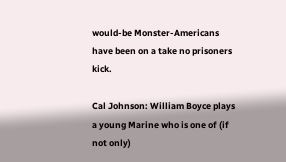would-be Monster-Americans have been on a take no prisoners kick.

Cal Johnson: William Boyce plays a young Marine who is one of (if not only)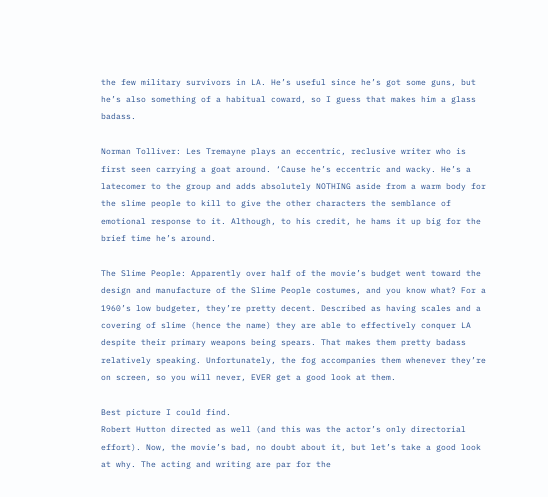the few military survivors in LA. He’s useful since he’s got some guns, but he’s also something of a habitual coward, so I guess that makes him a glass badass.

Norman Tolliver: Les Tremayne plays an eccentric, reclusive writer who is first seen carrying a goat around. ‘Cause he’s eccentric and wacky. He’s a latecomer to the group and adds absolutely NOTHING aside from a warm body for the slime people to kill to give the other characters the semblance of emotional response to it. Although, to his credit, he hams it up big for the brief time he’s around.

The Slime People: Apparently over half of the movie’s budget went toward the design and manufacture of the Slime People costumes, and you know what? For a 1960’s low budgeter, they’re pretty decent. Described as having scales and a covering of slime (hence the name) they are able to effectively conquer LA despite their primary weapons being spears. That makes them pretty badass relatively speaking. Unfortunately, the fog accompanies them whenever they’re on screen, so you will never, EVER get a good look at them.

Best picture I could find.
Robert Hutton directed as well (and this was the actor’s only directorial effort). Now, the movie’s bad, no doubt about it, but let’s take a good look at why. The acting and writing are par for the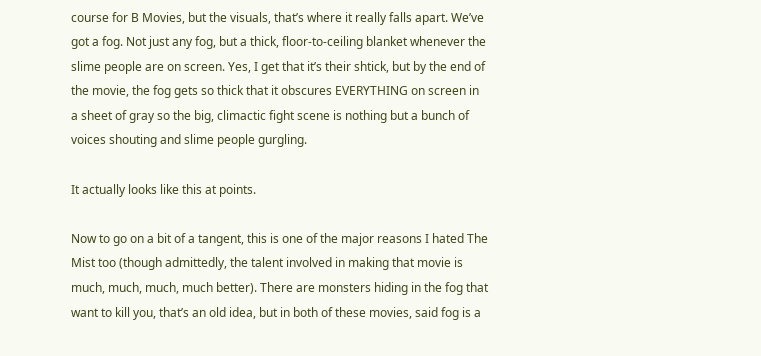course for B Movies, but the visuals, that’s where it really falls apart. We’ve got a fog. Not just any fog, but a thick, floor-to-ceiling blanket whenever the slime people are on screen. Yes, I get that it’s their shtick, but by the end of the movie, the fog gets so thick that it obscures EVERYTHING on screen in a sheet of gray so the big, climactic fight scene is nothing but a bunch of voices shouting and slime people gurgling.

It actually looks like this at points.

Now to go on a bit of a tangent, this is one of the major reasons I hated The Mist too (though admittedly, the talent involved in making that movie is much, much, much, much better). There are monsters hiding in the fog that want to kill you, that’s an old idea, but in both of these movies, said fog is a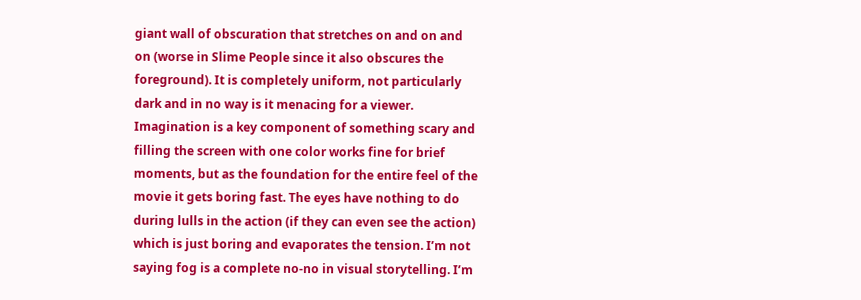giant wall of obscuration that stretches on and on and on (worse in Slime People since it also obscures the foreground). It is completely uniform, not particularly dark and in no way is it menacing for a viewer. Imagination is a key component of something scary and filling the screen with one color works fine for brief moments, but as the foundation for the entire feel of the movie it gets boring fast. The eyes have nothing to do during lulls in the action (if they can even see the action) which is just boring and evaporates the tension. I’m not saying fog is a complete no-no in visual storytelling. I’m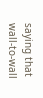saying that wall-to-wall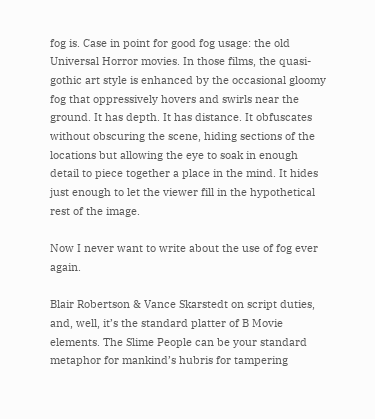fog is. Case in point for good fog usage: the old Universal Horror movies. In those films, the quasi-gothic art style is enhanced by the occasional gloomy fog that oppressively hovers and swirls near the ground. It has depth. It has distance. It obfuscates without obscuring the scene, hiding sections of the locations but allowing the eye to soak in enough detail to piece together a place in the mind. It hides just enough to let the viewer fill in the hypothetical rest of the image.

Now I never want to write about the use of fog ever again.

Blair Robertson & Vance Skarstedt on script duties, and, well, it’s the standard platter of B Movie elements. The Slime People can be your standard metaphor for mankind’s hubris for tampering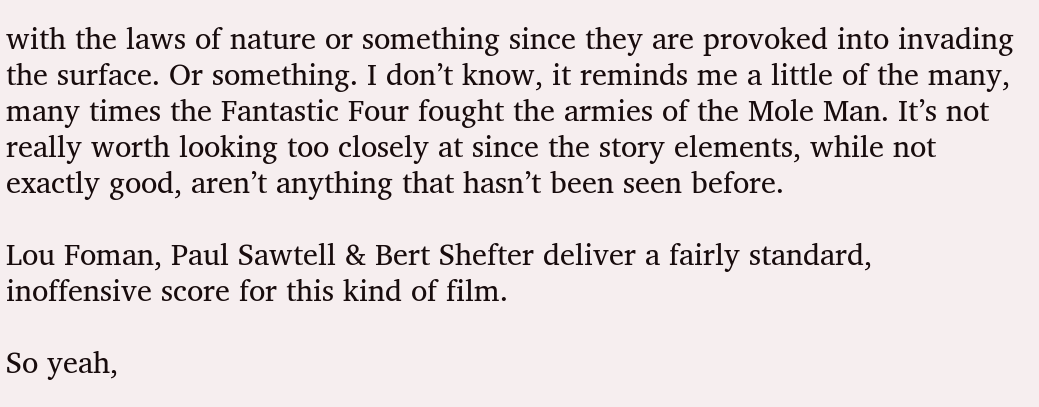with the laws of nature or something since they are provoked into invading the surface. Or something. I don’t know, it reminds me a little of the many, many times the Fantastic Four fought the armies of the Mole Man. It’s not really worth looking too closely at since the story elements, while not exactly good, aren’t anything that hasn’t been seen before.

Lou Foman, Paul Sawtell & Bert Shefter deliver a fairly standard, inoffensive score for this kind of film.

So yeah,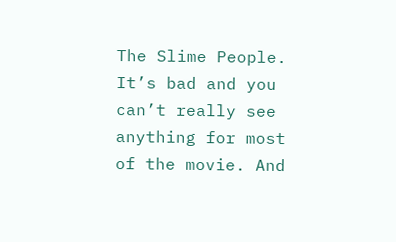The Slime People. It’s bad and you can’t really see anything for most of the movie. And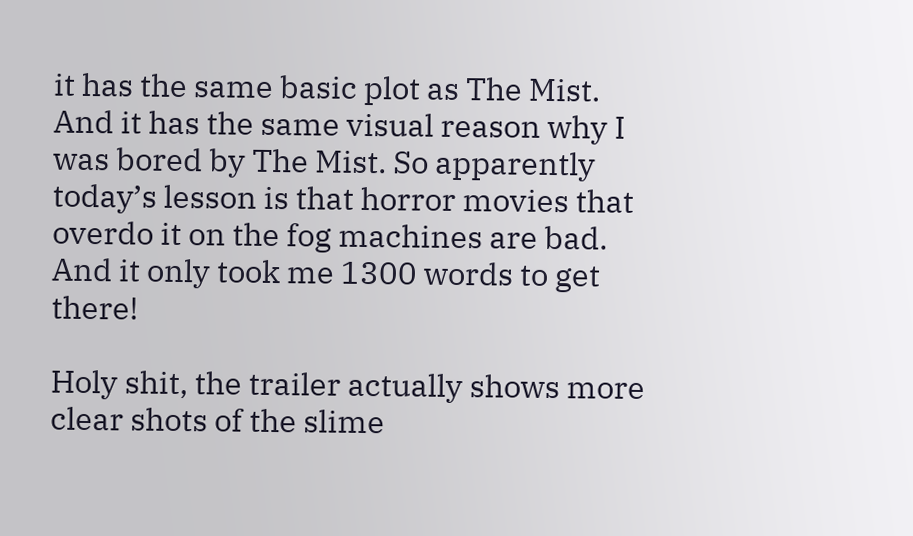it has the same basic plot as The Mist. And it has the same visual reason why I was bored by The Mist. So apparently today’s lesson is that horror movies that overdo it on the fog machines are bad. And it only took me 1300 words to get there!

Holy shit, the trailer actually shows more clear shots of the slime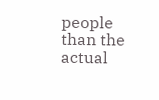people than the actual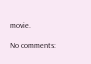movie.

No comments: